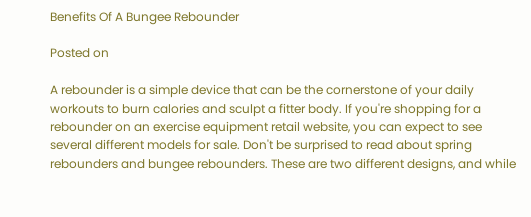Benefits Of A Bungee Rebounder

Posted on

A rebounder is a simple device that can be the cornerstone of your daily workouts to burn calories and sculpt a fitter body. If you're shopping for a rebounder on an exercise equipment retail website, you can expect to see several different models for sale. Don't be surprised to read about spring rebounders and bungee rebounders. These are two different designs, and while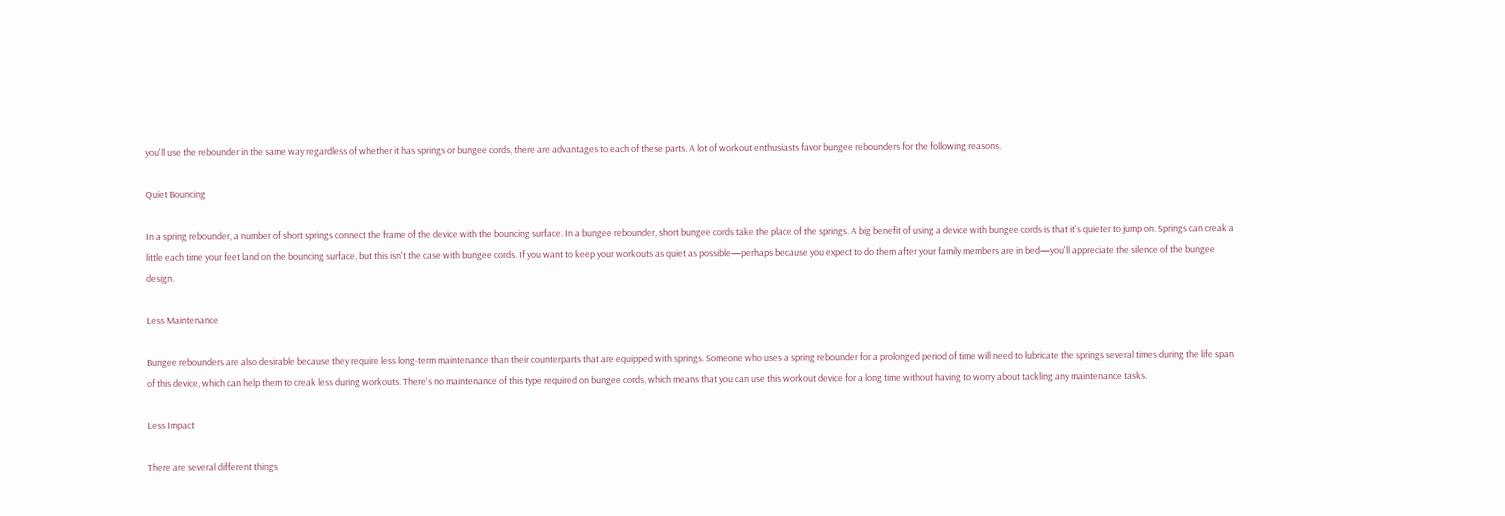you'll use the rebounder in the same way regardless of whether it has springs or bungee cords, there are advantages to each of these parts. A lot of workout enthusiasts favor bungee rebounders for the following reasons.

Quiet Bouncing

In a spring rebounder, a number of short springs connect the frame of the device with the bouncing surface. In a bungee rebounder, short bungee cords take the place of the springs. A big benefit of using a device with bungee cords is that it's quieter to jump on. Springs can creak a little each time your feet land on the bouncing surface, but this isn't the case with bungee cords. If you want to keep your workouts as quiet as possible—perhaps because you expect to do them after your family members are in bed—you'll appreciate the silence of the bungee design.

Less Maintenance

Bungee rebounders are also desirable because they require less long-term maintenance than their counterparts that are equipped with springs. Someone who uses a spring rebounder for a prolonged period of time will need to lubricate the springs several times during the life span of this device, which can help them to creak less during workouts. There's no maintenance of this type required on bungee cords, which means that you can use this workout device for a long time without having to worry about tackling any maintenance tasks.

Less Impact

There are several different things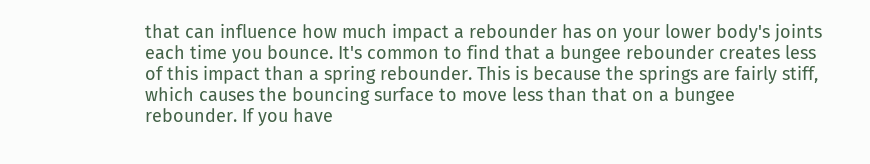that can influence how much impact a rebounder has on your lower body's joints each time you bounce. It's common to find that a bungee rebounder creates less of this impact than a spring rebounder. This is because the springs are fairly stiff, which causes the bouncing surface to move less than that on a bungee rebounder. If you have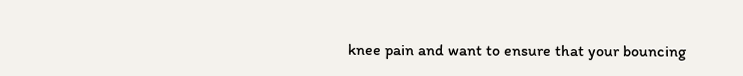knee pain and want to ensure that your bouncing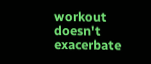workout doesn't exacerbate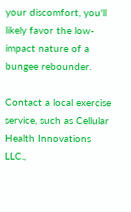your discomfort, you'll likely favor the low-impact nature of a bungee rebounder.

Contact a local exercise service, such as Cellular Health Innovations LLC.,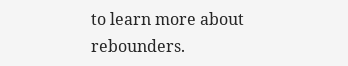to learn more about rebounders.